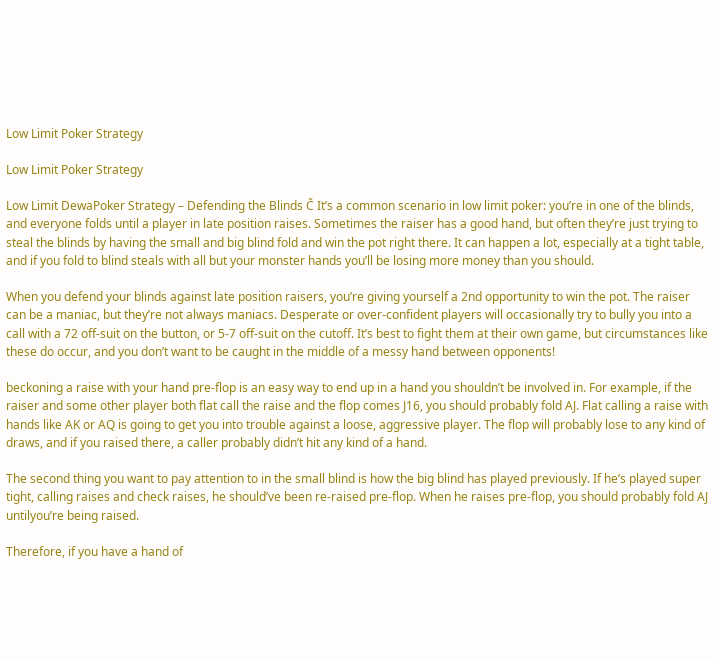Low Limit Poker Strategy

Low Limit Poker Strategy

Low Limit DewaPoker Strategy – Defending the Blinds Č It’s a common scenario in low limit poker: you’re in one of the blinds, and everyone folds until a player in late position raises. Sometimes the raiser has a good hand, but often they’re just trying to steal the blinds by having the small and big blind fold and win the pot right there. It can happen a lot, especially at a tight table, and if you fold to blind steals with all but your monster hands you’ll be losing more money than you should.

When you defend your blinds against late position raisers, you’re giving yourself a 2nd opportunity to win the pot. The raiser can be a maniac, but they’re not always maniacs. Desperate or over-confident players will occasionally try to bully you into a call with a 72 off-suit on the button, or 5-7 off-suit on the cutoff. It’s best to fight them at their own game, but circumstances like these do occur, and you don’t want to be caught in the middle of a messy hand between opponents!

beckoning a raise with your hand pre-flop is an easy way to end up in a hand you shouldn’t be involved in. For example, if the raiser and some other player both flat call the raise and the flop comes J16, you should probably fold AJ. Flat calling a raise with hands like AK or AQ is going to get you into trouble against a loose, aggressive player. The flop will probably lose to any kind of draws, and if you raised there, a caller probably didn’t hit any kind of a hand.

The second thing you want to pay attention to in the small blind is how the big blind has played previously. If he’s played super tight, calling raises and check raises, he should’ve been re-raised pre-flop. When he raises pre-flop, you should probably fold AJ untilyou’re being raised.

Therefore, if you have a hand of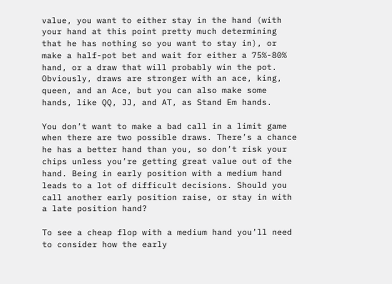value, you want to either stay in the hand (with your hand at this point pretty much determining that he has nothing so you want to stay in), or make a half-pot bet and wait for either a 75%-80% hand, or a draw that will probably win the pot. Obviously, draws are stronger with an ace, king, queen, and an Ace, but you can also make some hands, like QQ, JJ, and AT, as Stand Em hands.

You don’t want to make a bad call in a limit game when there are two possible draws. There’s a chance he has a better hand than you, so don’t risk your chips unless you’re getting great value out of the hand. Being in early position with a medium hand leads to a lot of difficult decisions. Should you call another early position raise, or stay in with a late position hand?

To see a cheap flop with a medium hand you’ll need to consider how the early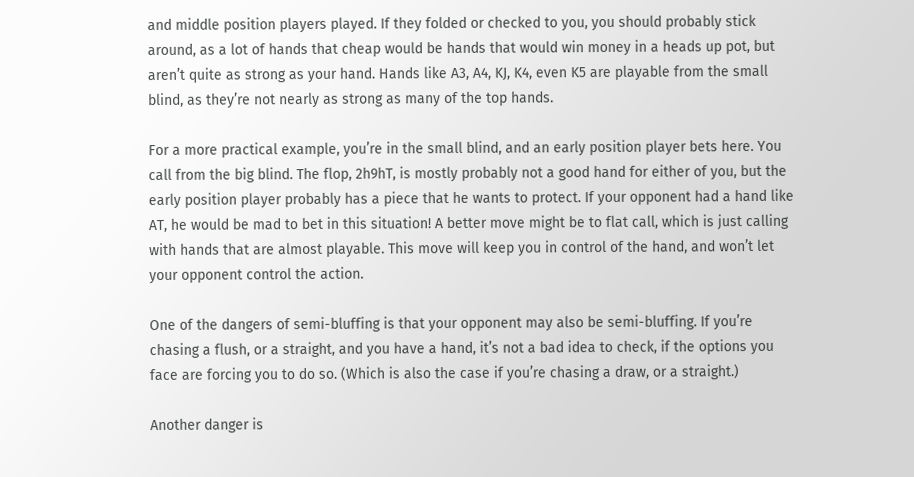and middle position players played. If they folded or checked to you, you should probably stick around, as a lot of hands that cheap would be hands that would win money in a heads up pot, but aren’t quite as strong as your hand. Hands like A3, A4, KJ, K4, even K5 are playable from the small blind, as they’re not nearly as strong as many of the top hands.

For a more practical example, you’re in the small blind, and an early position player bets here. You call from the big blind. The flop, 2h9hT, is mostly probably not a good hand for either of you, but the early position player probably has a piece that he wants to protect. If your opponent had a hand like AT, he would be mad to bet in this situation! A better move might be to flat call, which is just calling with hands that are almost playable. This move will keep you in control of the hand, and won’t let your opponent control the action.

One of the dangers of semi-bluffing is that your opponent may also be semi-bluffing. If you’re chasing a flush, or a straight, and you have a hand, it’s not a bad idea to check, if the options you face are forcing you to do so. (Which is also the case if you’re chasing a draw, or a straight.)

Another danger is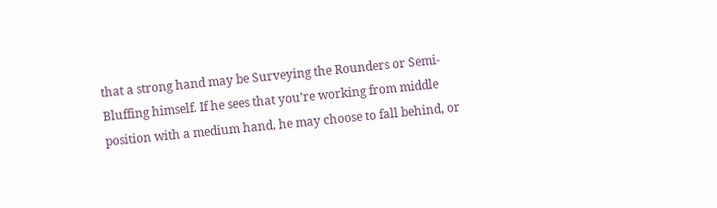that a strong hand may be Surveying the Rounders or Semi-Bluffing himself. If he sees that you’re working from middle position with a medium hand, he may choose to fall behind, or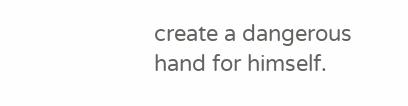create a dangerous hand for himself.